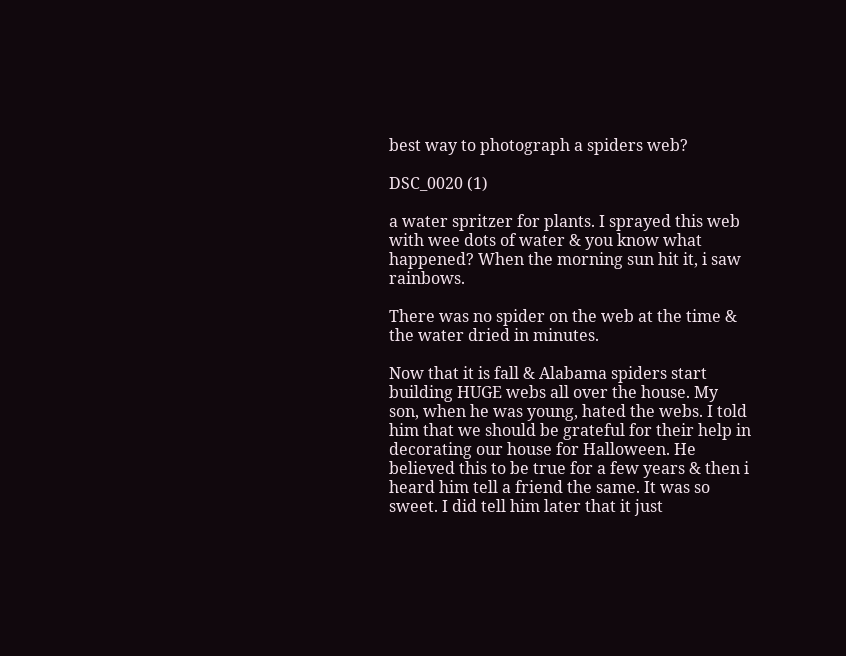best way to photograph a spiders web?

DSC_0020 (1)

a water spritzer for plants. I sprayed this web with wee dots of water & you know what happened? When the morning sun hit it, i saw rainbows.

There was no spider on the web at the time & the water dried in minutes.

Now that it is fall & Alabama spiders start building HUGE webs all over the house. My son, when he was young, hated the webs. I told him that we should be grateful for their help in decorating our house for Halloween. He believed this to be true for a few years & then i heard him tell a friend the same. It was so sweet. I did tell him later that it just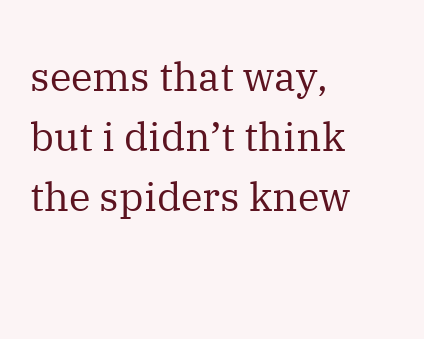seems that way, but i didn’t think the spiders knew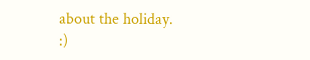about the holiday. :)